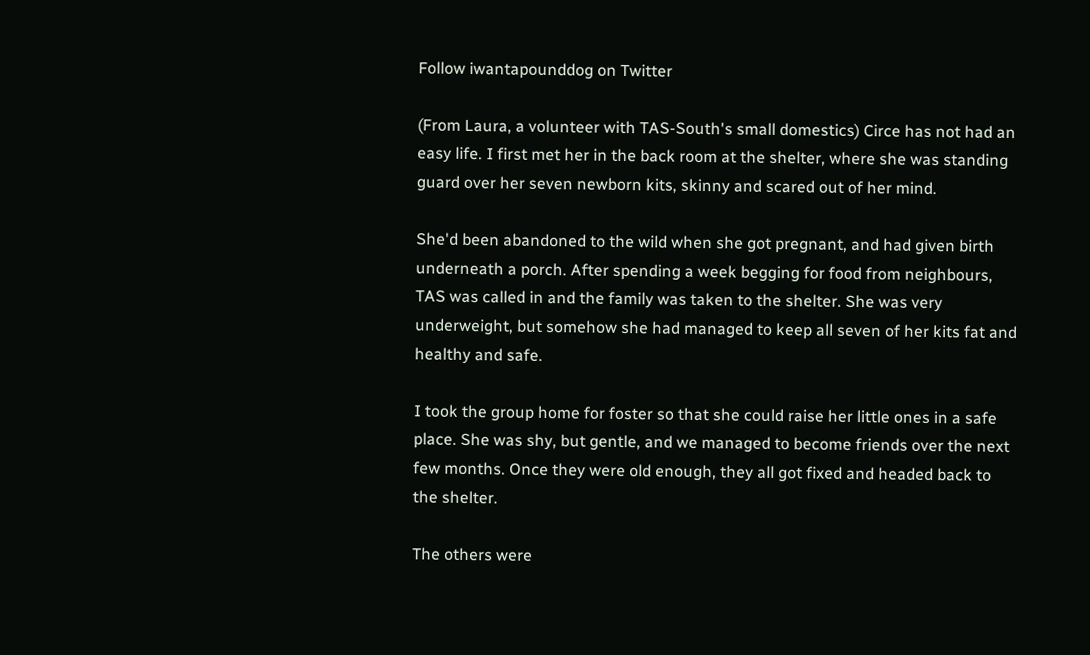Follow iwantapounddog on Twitter

(From Laura, a volunteer with TAS-South's small domestics) Circe has not had an easy life. I first met her in the back room at the shelter, where she was standing guard over her seven newborn kits, skinny and scared out of her mind.

She'd been abandoned to the wild when she got pregnant, and had given birth underneath a porch. After spending a week begging for food from neighbours, TAS was called in and the family was taken to the shelter. She was very underweight, but somehow she had managed to keep all seven of her kits fat and healthy and safe.

I took the group home for foster so that she could raise her little ones in a safe place. She was shy, but gentle, and we managed to become friends over the next few months. Once they were old enough, they all got fixed and headed back to the shelter.

The others were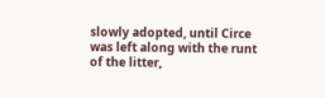slowly adopted, until Circe was left along with the runt of the litter,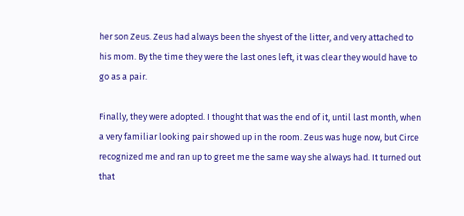her son Zeus. Zeus had always been the shyest of the litter, and very attached to his mom. By the time they were the last ones left, it was clear they would have to go as a pair.

Finally, they were adopted. I thought that was the end of it, until last month, when a very familiar looking pair showed up in the room. Zeus was huge now, but Circe recognized me and ran up to greet me the same way she always had. It turned out that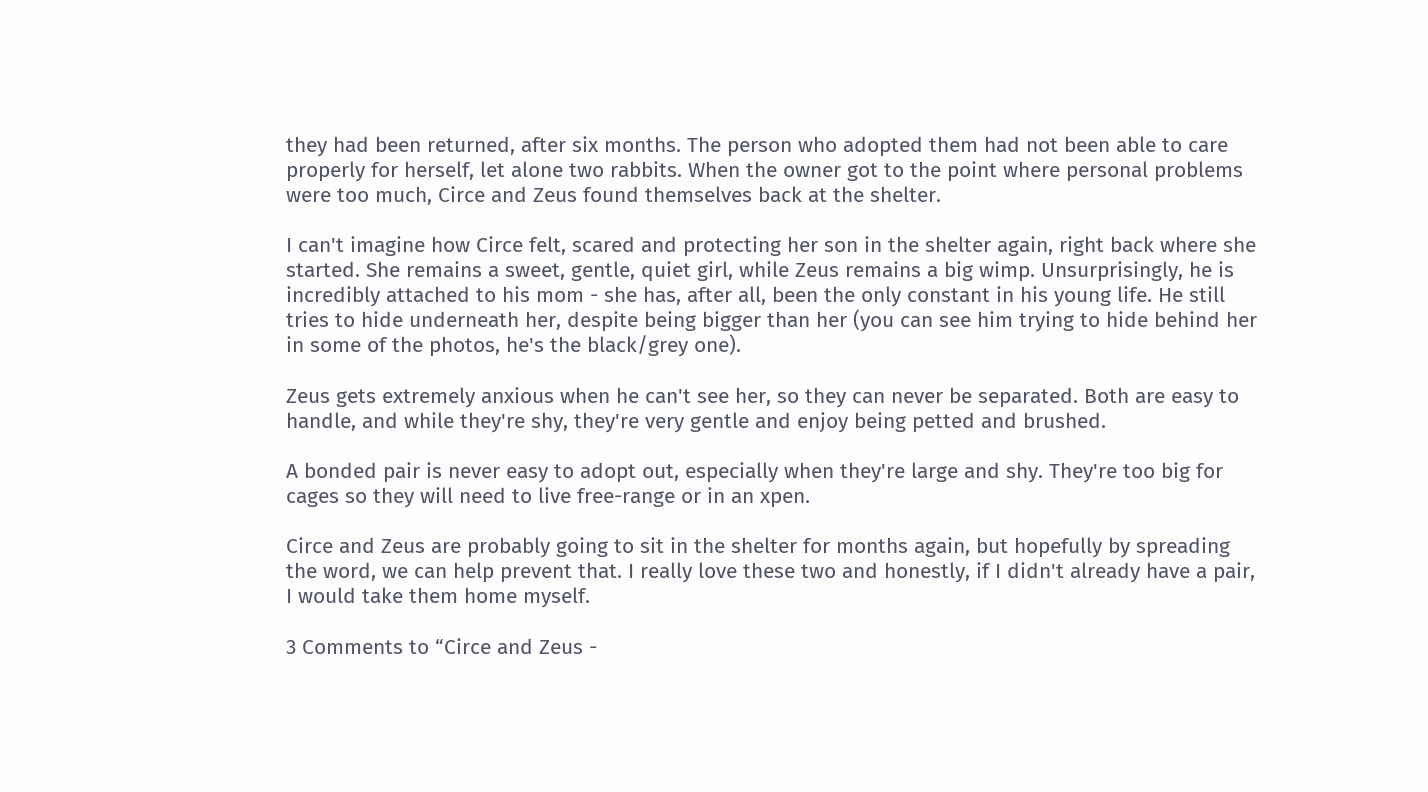they had been returned, after six months. The person who adopted them had not been able to care properly for herself, let alone two rabbits. When the owner got to the point where personal problems were too much, Circe and Zeus found themselves back at the shelter.

I can't imagine how Circe felt, scared and protecting her son in the shelter again, right back where she started. She remains a sweet, gentle, quiet girl, while Zeus remains a big wimp. Unsurprisingly, he is incredibly attached to his mom - she has, after all, been the only constant in his young life. He still tries to hide underneath her, despite being bigger than her (you can see him trying to hide behind her in some of the photos, he's the black/grey one).

Zeus gets extremely anxious when he can't see her, so they can never be separated. Both are easy to handle, and while they're shy, they're very gentle and enjoy being petted and brushed.

A bonded pair is never easy to adopt out, especially when they're large and shy. They're too big for cages so they will need to live free-range or in an xpen.

Circe and Zeus are probably going to sit in the shelter for months again, but hopefully by spreading the word, we can help prevent that. I really love these two and honestly, if I didn't already have a pair, I would take them home myself.

3 Comments to “Circe and Zeus -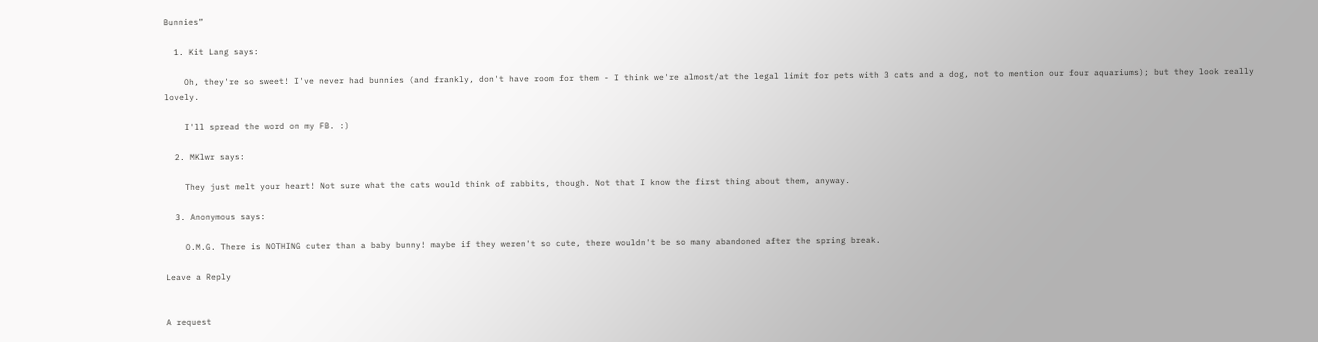Bunnies”

  1. Kit Lang says:

    Oh, they're so sweet! I've never had bunnies (and frankly, don't have room for them - I think we're almost/at the legal limit for pets with 3 cats and a dog, not to mention our four aquariums); but they look really lovely.

    I'll spread the word on my FB. :)

  2. MKlwr says:

    They just melt your heart! Not sure what the cats would think of rabbits, though. Not that I know the first thing about them, anyway.

  3. Anonymous says:

    O.M.G. There is NOTHING cuter than a baby bunny! maybe if they weren't so cute, there wouldn't be so many abandoned after the spring break.

Leave a Reply


A request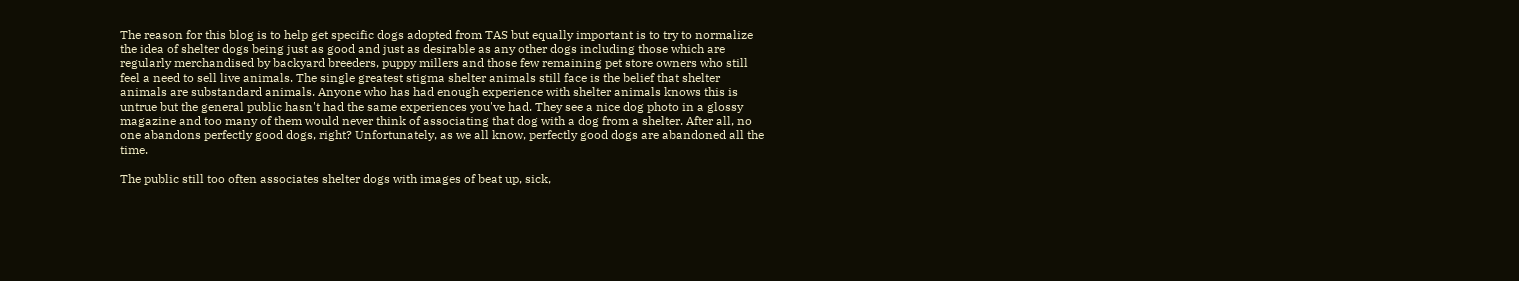The reason for this blog is to help get specific dogs adopted from TAS but equally important is to try to normalize the idea of shelter dogs being just as good and just as desirable as any other dogs including those which are regularly merchandised by backyard breeders, puppy millers and those few remaining pet store owners who still feel a need to sell live animals. The single greatest stigma shelter animals still face is the belief that shelter animals are substandard animals. Anyone who has had enough experience with shelter animals knows this is untrue but the general public hasn't had the same experiences you've had. They see a nice dog photo in a glossy magazine and too many of them would never think of associating that dog with a dog from a shelter. After all, no one abandons perfectly good dogs, right? Unfortunately, as we all know, perfectly good dogs are abandoned all the time.

The public still too often associates shelter dogs with images of beat up, sick,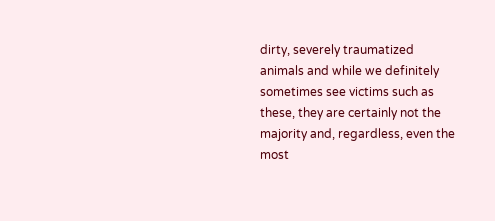dirty, severely traumatized animals and while we definitely sometimes see victims such as these, they are certainly not the majority and, regardless, even the most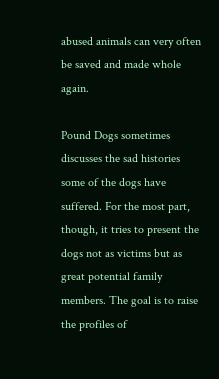abused animals can very often be saved and made whole again.

Pound Dogs sometimes discusses the sad histories some of the dogs have suffered. For the most part, though, it tries to present the dogs not as victims but as great potential family members. The goal is to raise the profiles of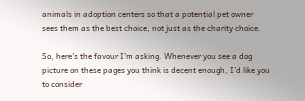animals in adoption centers so that a potential pet owner sees them as the best choice, not just as the charity choice.

So, here's the favour I'm asking. Whenever you see a dog picture on these pages you think is decent enough, I'd like you to consider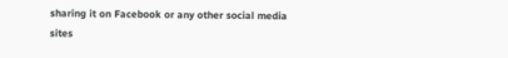sharing it on Facebook or any other social media sites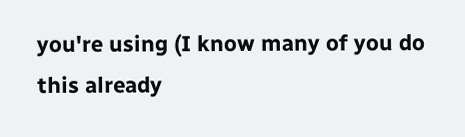you're using (I know many of you do this already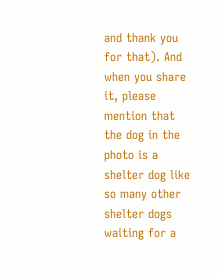and thank you for that). And when you share it, please mention that the dog in the photo is a shelter dog like so many other shelter dogs waiting for a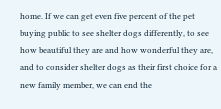home. If we can get even five percent of the pet buying public to see shelter dogs differently, to see how beautiful they are and how wonderful they are, and to consider shelter dogs as their first choice for a new family member, we can end the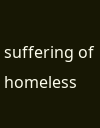suffering of homeless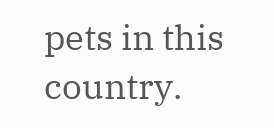pets in this country.